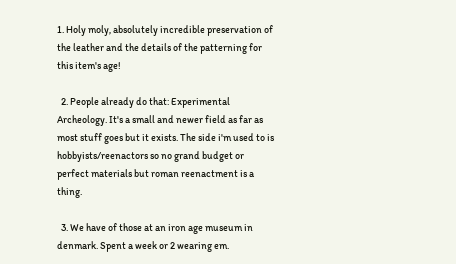1. Holy moly, absolutely incredible preservation of the leather and the details of the patterning for this item's age!

  2. People already do that: Experimental Archeology. It's a small and newer field as far as most stuff goes but it exists. The side i'm used to is hobbyists/reenactors so no grand budget or perfect materials but roman reenactment is a thing.

  3. We have of those at an iron age museum in denmark. Spent a week or 2 wearing em.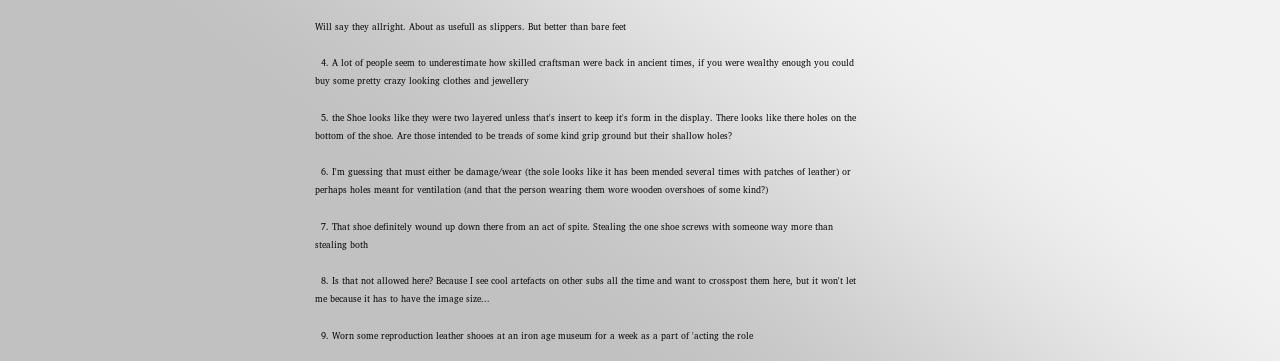Will say they allright. About as usefull as slippers. But better than bare feet

  4. A lot of people seem to underestimate how skilled craftsman were back in ancient times, if you were wealthy enough you could buy some pretty crazy looking clothes and jewellery

  5. the Shoe looks like they were two layered unless that's insert to keep it's form in the display. There looks like there holes on the bottom of the shoe. Are those intended to be treads of some kind grip ground but their shallow holes?

  6. I'm guessing that must either be damage/wear (the sole looks like it has been mended several times with patches of leather) or perhaps holes meant for ventilation (and that the person wearing them wore wooden overshoes of some kind?)

  7. That shoe definitely wound up down there from an act of spite. Stealing the one shoe screws with someone way more than stealing both

  8. Is that not allowed here? Because I see cool artefacts on other subs all the time and want to crosspost them here, but it won't let me because it has to have the image size...

  9. Worn some reproduction leather shooes at an iron age museum for a week as a part of 'acting the role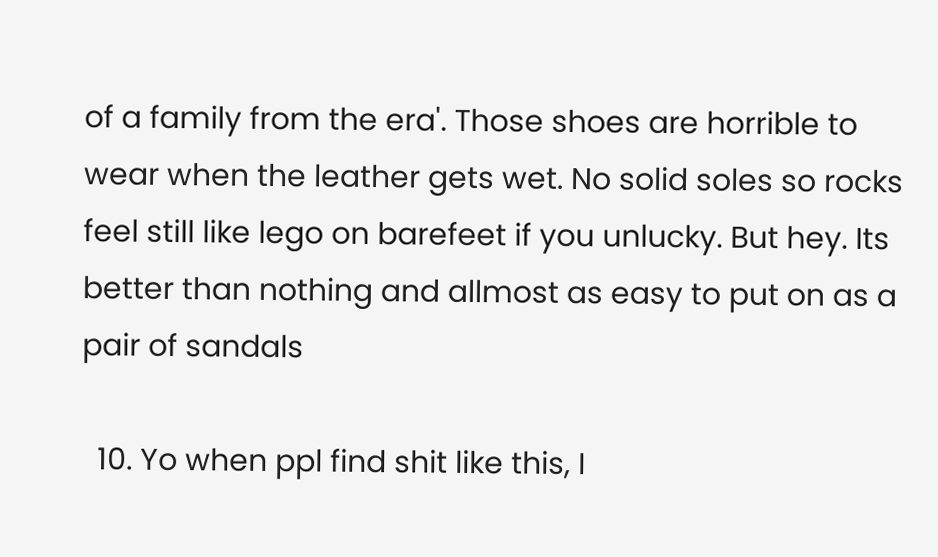of a family from the era'. Those shoes are horrible to wear when the leather gets wet. No solid soles so rocks feel still like lego on barefeet if you unlucky. But hey. Its better than nothing and allmost as easy to put on as a pair of sandals

  10. Yo when ppl find shit like this, I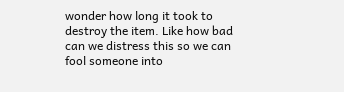wonder how long it took to destroy the item. Like how bad can we distress this so we can fool someone into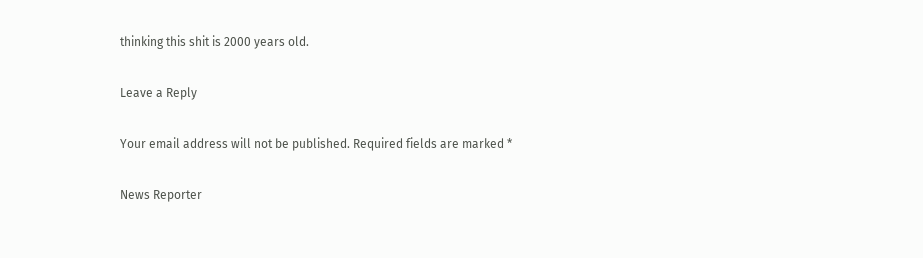thinking this shit is 2000 years old.

Leave a Reply

Your email address will not be published. Required fields are marked *

News Reporter